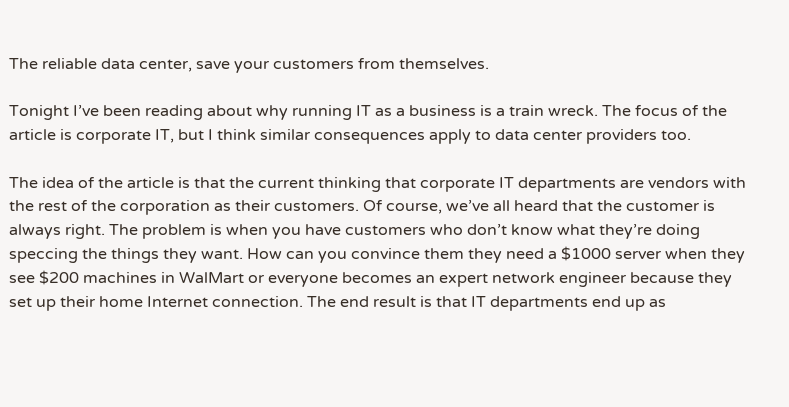The reliable data center, save your customers from themselves.

Tonight I’ve been reading about why running IT as a business is a train wreck. The focus of the article is corporate IT, but I think similar consequences apply to data center providers too.

The idea of the article is that the current thinking that corporate IT departments are vendors with the rest of the corporation as their customers. Of course, we’ve all heard that the customer is always right. The problem is when you have customers who don’t know what they’re doing speccing the things they want. How can you convince them they need a $1000 server when they see $200 machines in WalMart or everyone becomes an expert network engineer because they set up their home Internet connection. The end result is that IT departments end up as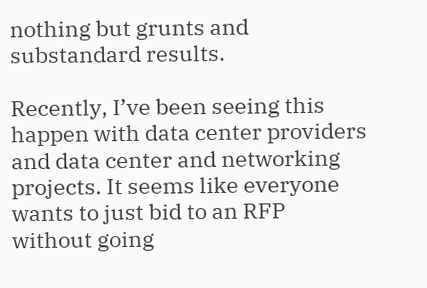nothing but grunts and substandard results.

Recently, I’ve been seeing this happen with data center providers and data center and networking projects. It seems like everyone wants to just bid to an RFP without going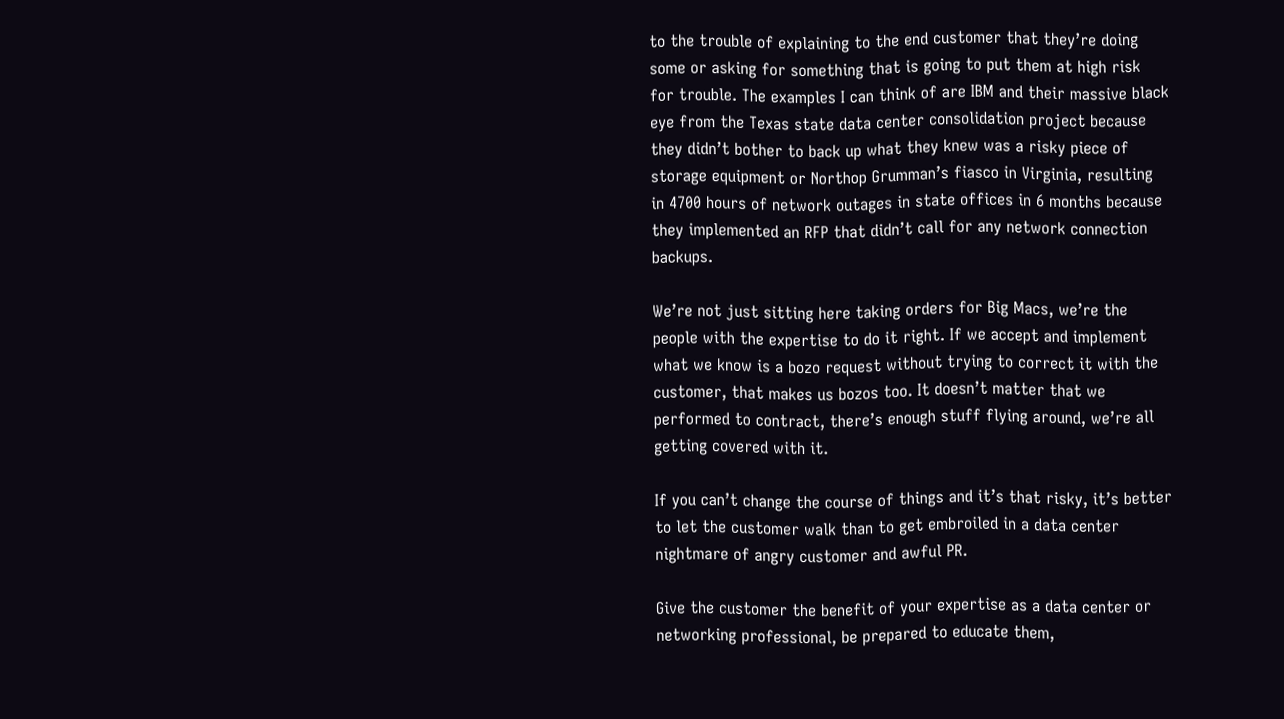to the trouble of explaining to the end customer that they’re doing some or asking for something that is going to put them at high risk for trouble. The examples I can think of are IBM and their massive black eye from the Texas state data center consolidation project because they didn’t bother to back up what they knew was a risky piece of storage equipment or Northop Grumman’s fiasco in Virginia, resulting in 4700 hours of network outages in state offices in 6 months because they implemented an RFP that didn’t call for any network connection backups.

We’re not just sitting here taking orders for Big Macs, we’re the people with the expertise to do it right. If we accept and implement what we know is a bozo request without trying to correct it with the customer, that makes us bozos too. It doesn’t matter that we performed to contract, there’s enough stuff flying around, we’re all getting covered with it.

If you can’t change the course of things and it’s that risky, it’s better to let the customer walk than to get embroiled in a data center nightmare of angry customer and awful PR.

Give the customer the benefit of your expertise as a data center or networking professional, be prepared to educate them,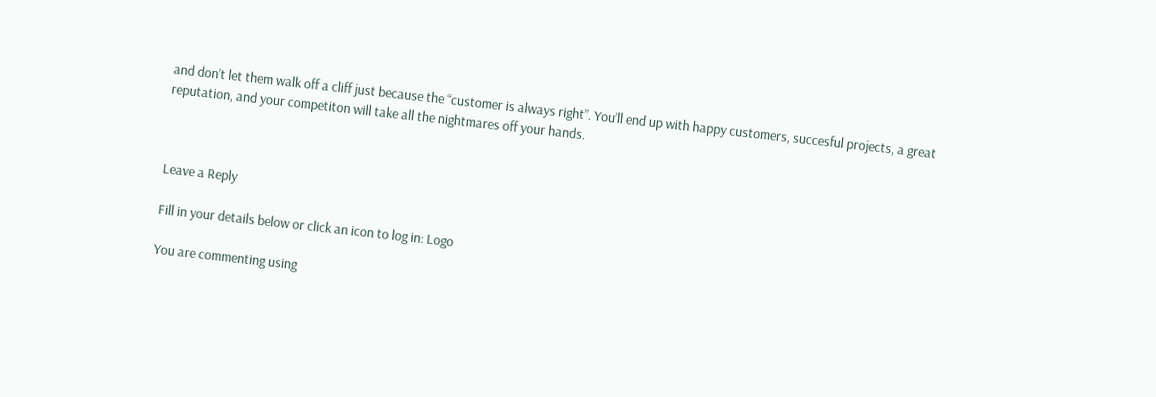and don’t let them walk off a cliff just because the “customer is always right”. You’ll end up with happy customers, succesful projects, a great reputation, and your competiton will take all the nightmares off your hands.



Leave a Reply

Fill in your details below or click an icon to log in: Logo

You are commenting using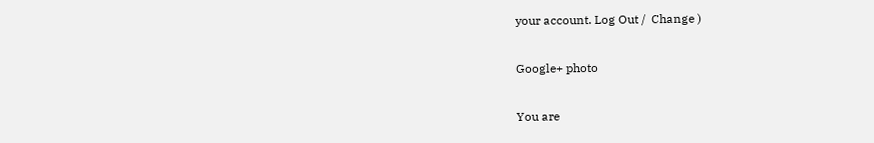your account. Log Out /  Change )

Google+ photo

You are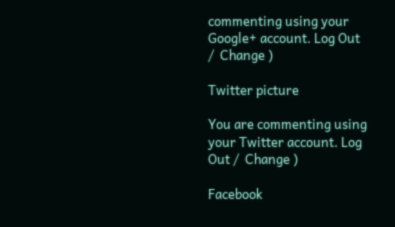commenting using your Google+ account. Log Out /  Change )

Twitter picture

You are commenting using your Twitter account. Log Out /  Change )

Facebook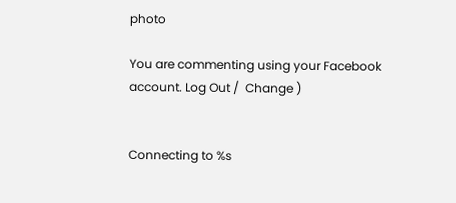photo

You are commenting using your Facebook account. Log Out /  Change )


Connecting to %s